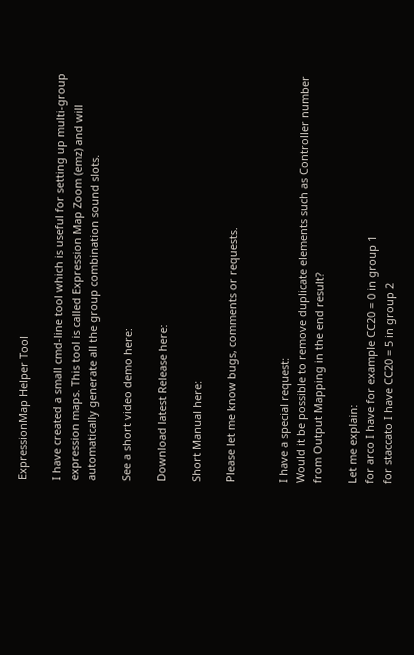ExpressionMap Helper Tool

I have created a small cmd-line tool which is useful for setting up multi-group expression maps. This tool is called Expression Map Zoom (emz) and will automatically generate all the group combination sound slots.

See a short video demo here:

Download latest Release here:

Short Manual here:

Please let me know bugs, comments or requests.


I have a special request:
Would it be possible to remove duplicate elements such as Controller number from Output Mapping in the end result?

Let me explain:
for arco I have for example CC20 = 0 in group 1
for staccato I have CC20 = 5 in group 2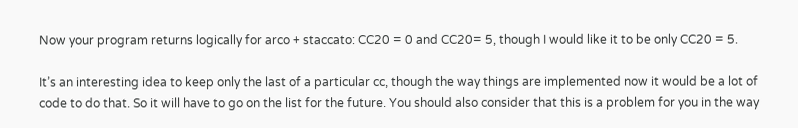Now your program returns logically for arco + staccato: CC20 = 0 and CC20= 5, though I would like it to be only CC20 = 5.

It’s an interesting idea to keep only the last of a particular cc, though the way things are implemented now it would be a lot of code to do that. So it will have to go on the list for the future. You should also consider that this is a problem for you in the way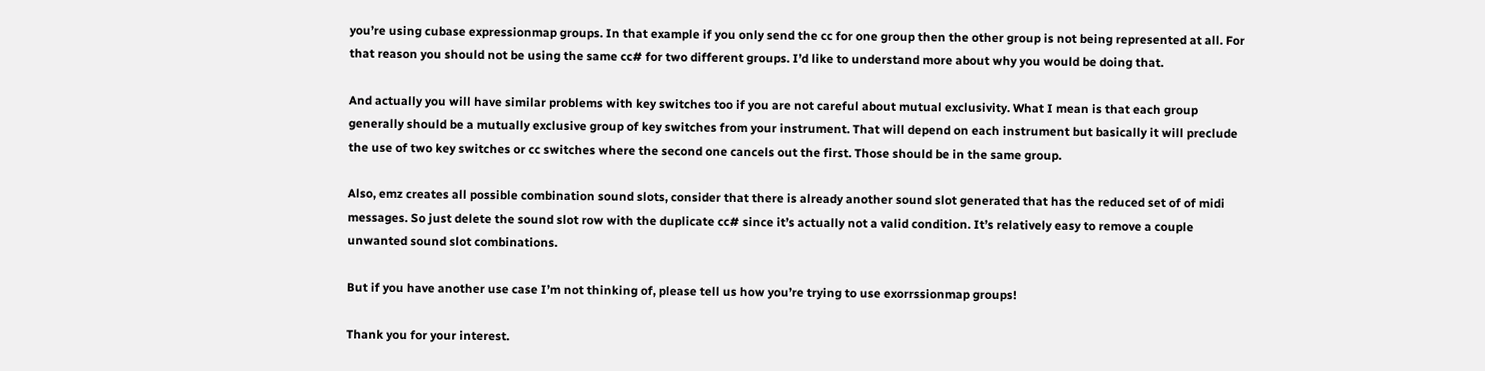you’re using cubase expressionmap groups. In that example if you only send the cc for one group then the other group is not being represented at all. For that reason you should not be using the same cc# for two different groups. I’d like to understand more about why you would be doing that.

And actually you will have similar problems with key switches too if you are not careful about mutual exclusivity. What I mean is that each group generally should be a mutually exclusive group of key switches from your instrument. That will depend on each instrument but basically it will preclude the use of two key switches or cc switches where the second one cancels out the first. Those should be in the same group.

Also, emz creates all possible combination sound slots, consider that there is already another sound slot generated that has the reduced set of of midi messages. So just delete the sound slot row with the duplicate cc# since it’s actually not a valid condition. It’s relatively easy to remove a couple unwanted sound slot combinations.

But if you have another use case I’m not thinking of, please tell us how you’re trying to use exorrssionmap groups!

Thank you for your interest.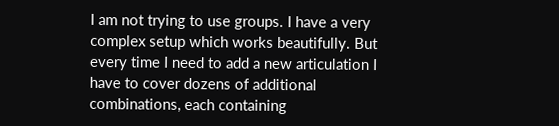I am not trying to use groups. I have a very complex setup which works beautifully. But every time I need to add a new articulation I have to cover dozens of additional combinations, each containing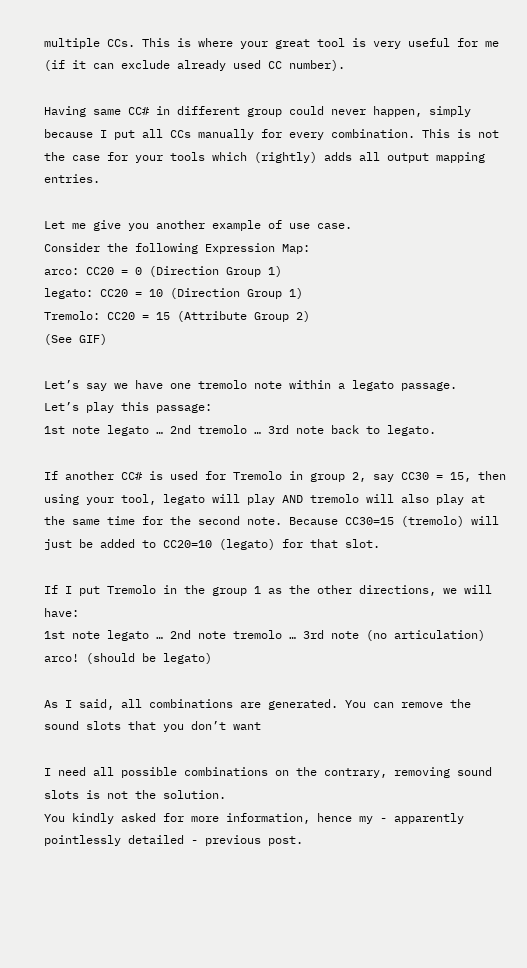multiple CCs. This is where your great tool is very useful for me (if it can exclude already used CC number).

Having same CC# in different group could never happen, simply because I put all CCs manually for every combination. This is not the case for your tools which (rightly) adds all output mapping entries.

Let me give you another example of use case.
Consider the following Expression Map:
arco: CC20 = 0 (Direction Group 1)
legato: CC20 = 10 (Direction Group 1)
Tremolo: CC20 = 15 (Attribute Group 2)
(See GIF)

Let’s say we have one tremolo note within a legato passage.
Let’s play this passage:
1st note legato … 2nd tremolo … 3rd note back to legato.

If another CC# is used for Tremolo in group 2, say CC30 = 15, then using your tool, legato will play AND tremolo will also play at the same time for the second note. Because CC30=15 (tremolo) will just be added to CC20=10 (legato) for that slot.

If I put Tremolo in the group 1 as the other directions, we will have:
1st note legato … 2nd note tremolo … 3rd note (no articulation) arco! (should be legato)

As I said, all combinations are generated. You can remove the sound slots that you don’t want

I need all possible combinations on the contrary, removing sound slots is not the solution.
You kindly asked for more information, hence my - apparently pointlessly detailed - previous post.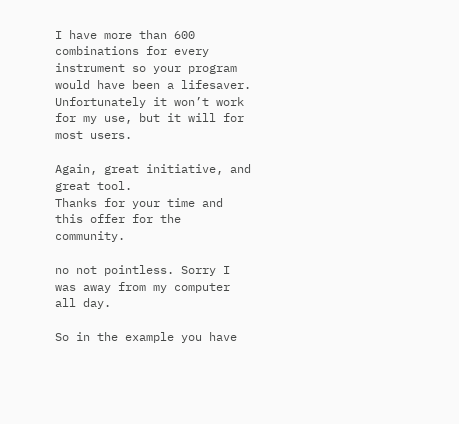I have more than 600 combinations for every instrument so your program would have been a lifesaver.
Unfortunately it won’t work for my use, but it will for most users.

Again, great initiative, and great tool.
Thanks for your time and this offer for the community.

no not pointless. Sorry I was away from my computer all day.

So in the example you have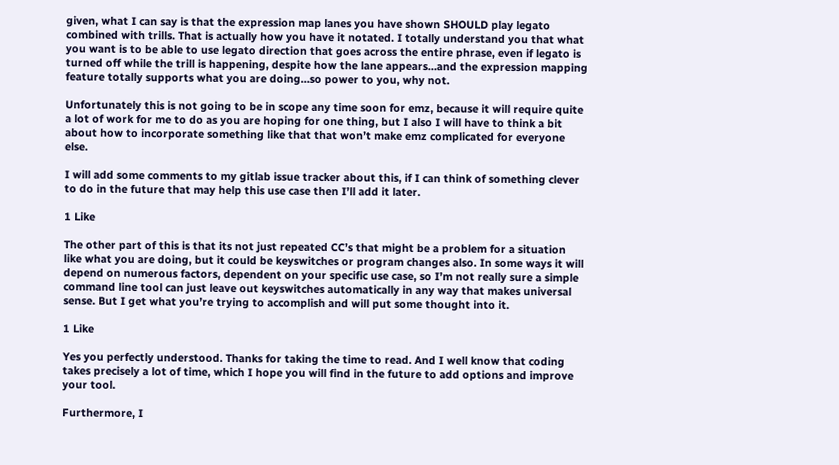given, what I can say is that the expression map lanes you have shown SHOULD play legato combined with trills. That is actually how you have it notated. I totally understand you that what you want is to be able to use legato direction that goes across the entire phrase, even if legato is turned off while the trill is happening, despite how the lane appears…and the expression mapping feature totally supports what you are doing…so power to you, why not.

Unfortunately this is not going to be in scope any time soon for emz, because it will require quite a lot of work for me to do as you are hoping for one thing, but I also I will have to think a bit about how to incorporate something like that that won’t make emz complicated for everyone else.

I will add some comments to my gitlab issue tracker about this, if I can think of something clever to do in the future that may help this use case then I’ll add it later.

1 Like

The other part of this is that its not just repeated CC’s that might be a problem for a situation like what you are doing, but it could be keyswitches or program changes also. In some ways it will depend on numerous factors, dependent on your specific use case, so I’m not really sure a simple command line tool can just leave out keyswitches automatically in any way that makes universal sense. But I get what you’re trying to accomplish and will put some thought into it.

1 Like

Yes you perfectly understood. Thanks for taking the time to read. And I well know that coding takes precisely a lot of time, which I hope you will find in the future to add options and improve your tool.

Furthermore, I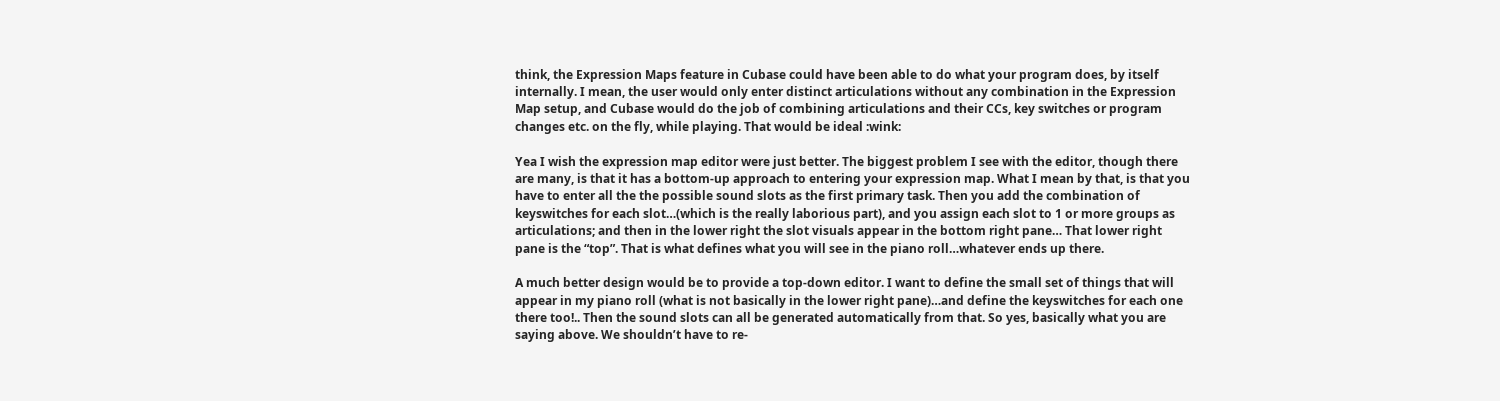think, the Expression Maps feature in Cubase could have been able to do what your program does, by itself internally. I mean, the user would only enter distinct articulations without any combination in the Expression Map setup, and Cubase would do the job of combining articulations and their CCs, key switches or program changes etc. on the fly, while playing. That would be ideal :wink:

Yea I wish the expression map editor were just better. The biggest problem I see with the editor, though there are many, is that it has a bottom-up approach to entering your expression map. What I mean by that, is that you have to enter all the the possible sound slots as the first primary task. Then you add the combination of keyswitches for each slot…(which is the really laborious part), and you assign each slot to 1 or more groups as articulations; and then in the lower right the slot visuals appear in the bottom right pane… That lower right pane is the “top”. That is what defines what you will see in the piano roll…whatever ends up there.

A much better design would be to provide a top-down editor. I want to define the small set of things that will appear in my piano roll (what is not basically in the lower right pane)…and define the keyswitches for each one there too!.. Then the sound slots can all be generated automatically from that. So yes, basically what you are saying above. We shouldn’t have to re-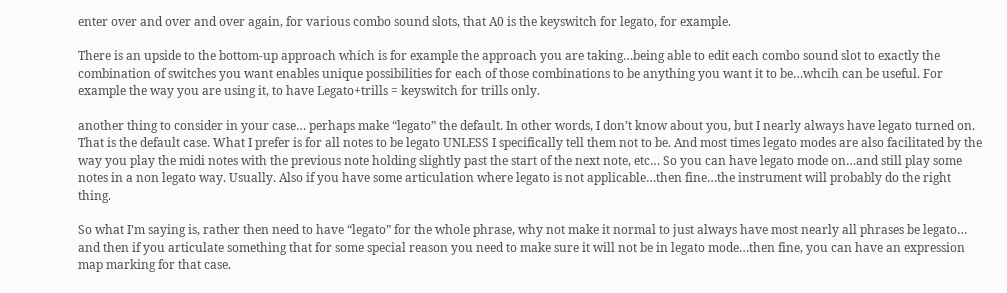enter over and over and over again, for various combo sound slots, that A0 is the keyswitch for legato, for example.

There is an upside to the bottom-up approach which is for example the approach you are taking…being able to edit each combo sound slot to exactly the combination of switches you want enables unique possibilities for each of those combinations to be anything you want it to be…whcih can be useful. For example the way you are using it, to have Legato+trills = keyswitch for trills only.

another thing to consider in your case… perhaps make “legato” the default. In other words, I don’t know about you, but I nearly always have legato turned on. That is the default case. What I prefer is for all notes to be legato UNLESS I specifically tell them not to be. And most times legato modes are also facilitated by the way you play the midi notes with the previous note holding slightly past the start of the next note, etc… So you can have legato mode on…and still play some notes in a non legato way. Usually. Also if you have some articulation where legato is not applicable…then fine…the instrument will probably do the right thing.

So what I’m saying is, rather then need to have “legato” for the whole phrase, why not make it normal to just always have most nearly all phrases be legato… and then if you articulate something that for some special reason you need to make sure it will not be in legato mode…then fine, you can have an expression map marking for that case.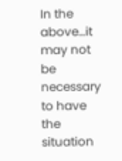In the above…it may not be necessary to have the situation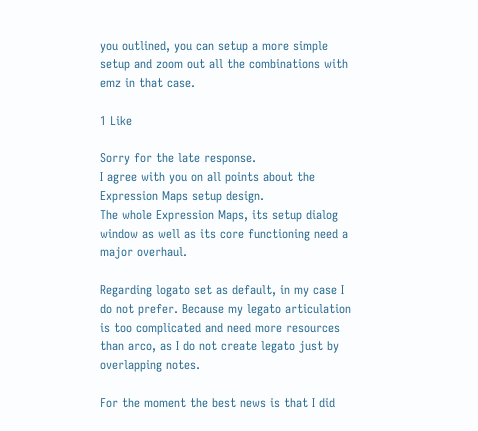you outlined, you can setup a more simple setup and zoom out all the combinations with emz in that case.

1 Like

Sorry for the late response.
I agree with you on all points about the Expression Maps setup design.
The whole Expression Maps, its setup dialog window as well as its core functioning need a major overhaul.

Regarding logato set as default, in my case I do not prefer. Because my legato articulation is too complicated and need more resources than arco, as I do not create legato just by overlapping notes.

For the moment the best news is that I did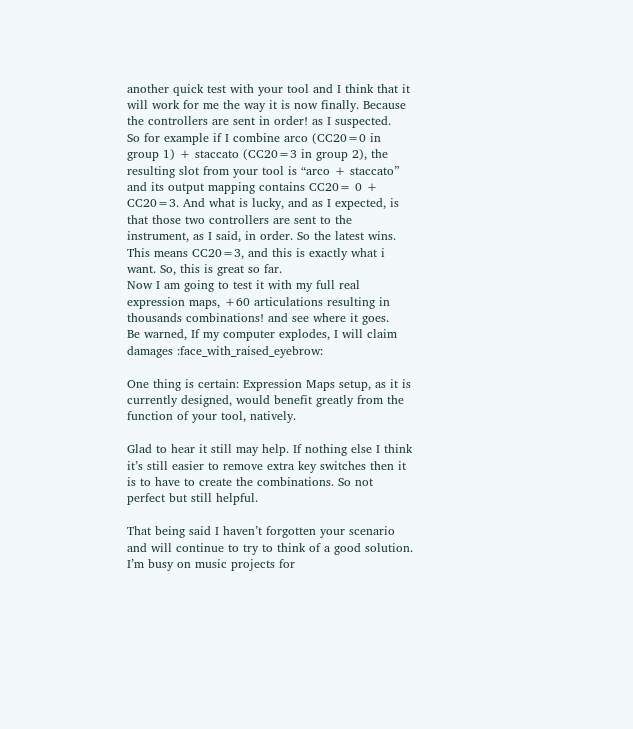another quick test with your tool and I think that it will work for me the way it is now finally. Because the controllers are sent in order! as I suspected.
So for example if I combine arco (CC20=0 in group 1) + staccato (CC20=3 in group 2), the resulting slot from your tool is “arco + staccato” and its output mapping contains CC20= 0 + CC20=3. And what is lucky, and as I expected, is that those two controllers are sent to the instrument, as I said, in order. So the latest wins. This means CC20=3, and this is exactly what i want. So, this is great so far.
Now I am going to test it with my full real expression maps, +60 articulations resulting in thousands combinations! and see where it goes.
Be warned, If my computer explodes, I will claim damages :face_with_raised_eyebrow:

One thing is certain: Expression Maps setup, as it is currently designed, would benefit greatly from the function of your tool, natively.

Glad to hear it still may help. If nothing else I think it’s still easier to remove extra key switches then it is to have to create the combinations. So not perfect but still helpful.

That being said I haven’t forgotten your scenario and will continue to try to think of a good solution. I’m busy on music projects for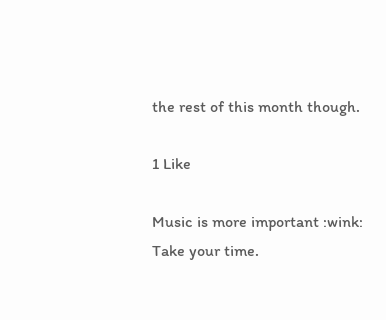the rest of this month though.

1 Like

Music is more important :wink:
Take your time.